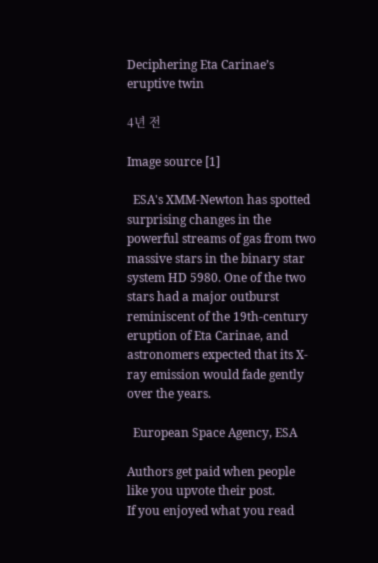Deciphering Eta Carinae’s eruptive twin

4년 전

Image source [1]

  ESA's XMM-Newton has spotted surprising changes in the powerful streams of gas from two massive stars in the binary star system HD 5980. One of the two stars had a major outburst reminiscent of the 19th-century eruption of Eta Carinae, and astronomers expected that its X-ray emission would fade gently over the years.

  European Space Agency, ESA

Authors get paid when people like you upvote their post.
If you enjoyed what you read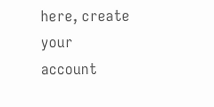here, create your account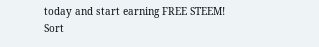today and start earning FREE STEEM!
Sort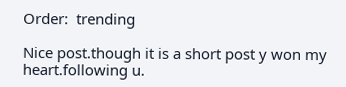Order:  trending

Nice post.though it is a short post y won my heart.following u.